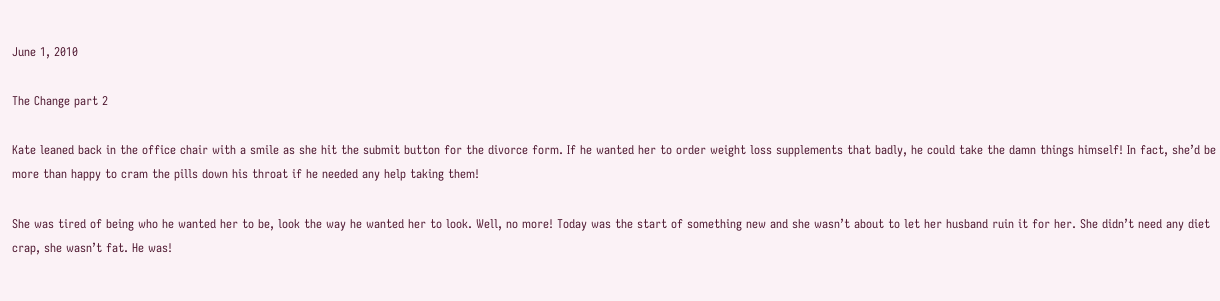June 1, 2010

The Change part 2

Kate leaned back in the office chair with a smile as she hit the submit button for the divorce form. If he wanted her to order weight loss supplements that badly, he could take the damn things himself! In fact, she’d be more than happy to cram the pills down his throat if he needed any help taking them!

She was tired of being who he wanted her to be, look the way he wanted her to look. Well, no more! Today was the start of something new and she wasn’t about to let her husband ruin it for her. She didn’t need any diet crap, she wasn’t fat. He was!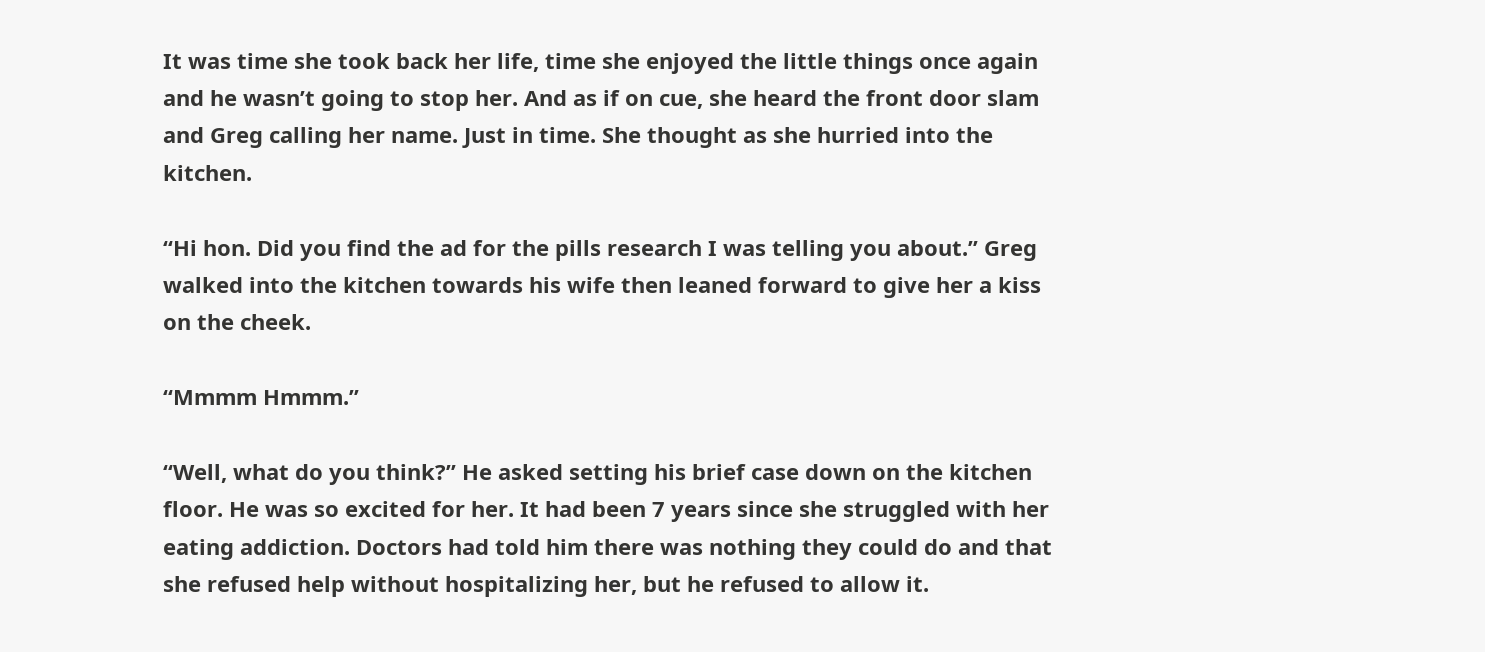It was time she took back her life, time she enjoyed the little things once again and he wasn’t going to stop her. And as if on cue, she heard the front door slam and Greg calling her name. Just in time. She thought as she hurried into the kitchen.

“Hi hon. Did you find the ad for the pills research I was telling you about.” Greg walked into the kitchen towards his wife then leaned forward to give her a kiss on the cheek.

“Mmmm Hmmm.”

“Well, what do you think?” He asked setting his brief case down on the kitchen floor. He was so excited for her. It had been 7 years since she struggled with her eating addiction. Doctors had told him there was nothing they could do and that she refused help without hospitalizing her, but he refused to allow it.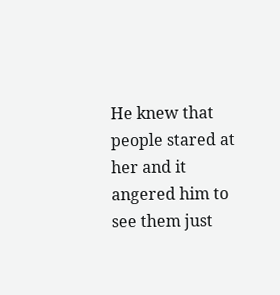He knew that people stared at her and it angered him to see them just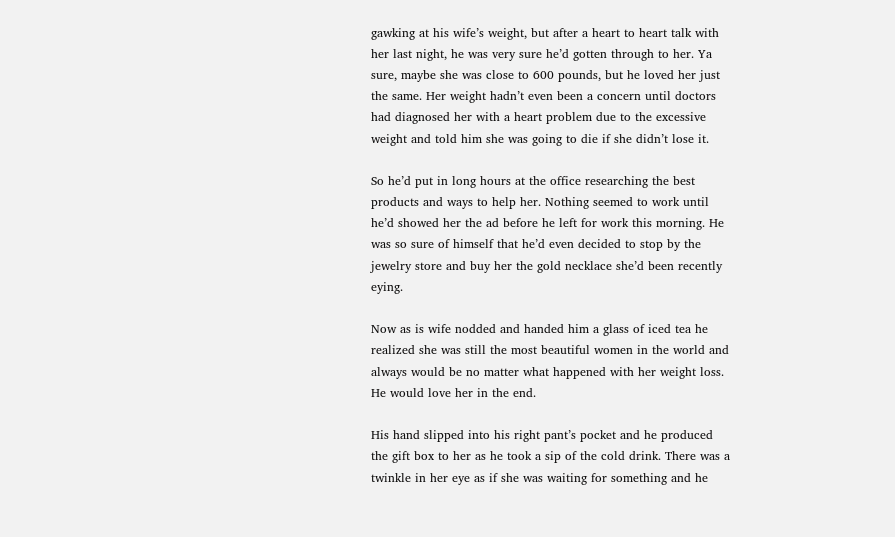gawking at his wife’s weight, but after a heart to heart talk with her last night, he was very sure he’d gotten through to her. Ya sure, maybe she was close to 600 pounds, but he loved her just the same. Her weight hadn’t even been a concern until doctors had diagnosed her with a heart problem due to the excessive weight and told him she was going to die if she didn’t lose it.

So he’d put in long hours at the office researching the best products and ways to help her. Nothing seemed to work until he’d showed her the ad before he left for work this morning. He was so sure of himself that he’d even decided to stop by the jewelry store and buy her the gold necklace she’d been recently eying.

Now as is wife nodded and handed him a glass of iced tea he realized she was still the most beautiful women in the world and always would be no matter what happened with her weight loss. He would love her in the end.

His hand slipped into his right pant’s pocket and he produced the gift box to her as he took a sip of the cold drink. There was a twinkle in her eye as if she was waiting for something and he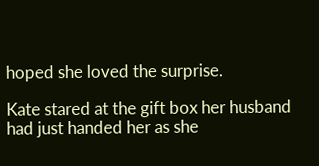hoped she loved the surprise.

Kate stared at the gift box her husband had just handed her as she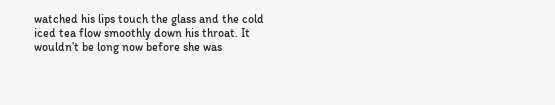watched his lips touch the glass and the cold iced tea flow smoothly down his throat. It wouldn’t be long now before she was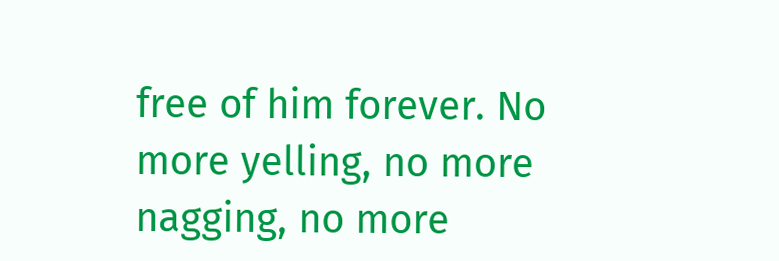free of him forever. No more yelling, no more nagging, no more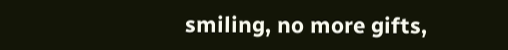smiling, no more gifts,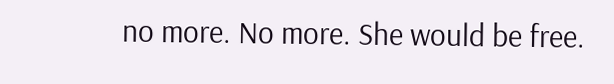no more. No more. She would be free.